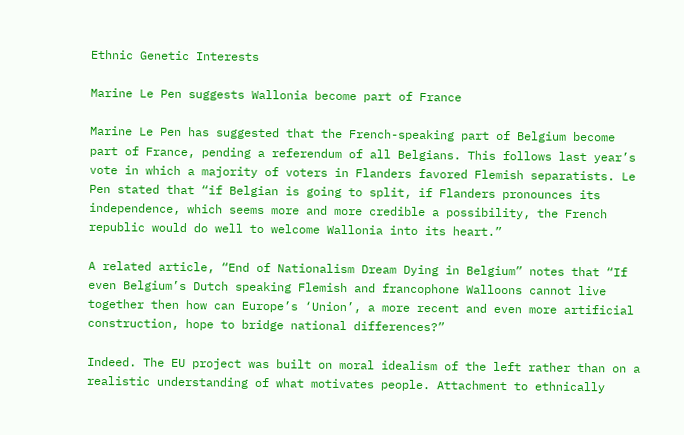Ethnic Genetic Interests

Marine Le Pen suggests Wallonia become part of France

Marine Le Pen has suggested that the French-speaking part of Belgium become part of France, pending a referendum of all Belgians. This follows last year’s vote in which a majority of voters in Flanders favored Flemish separatists. Le Pen stated that “if Belgian is going to split, if Flanders pronounces its independence, which seems more and more credible a possibility, the French republic would do well to welcome Wallonia into its heart.”

A related article, “End of Nationalism Dream Dying in Belgium” notes that “If even Belgium’s Dutch speaking Flemish and francophone Walloons cannot live together then how can Europe’s ‘Union’, a more recent and even more artificial construction, hope to bridge national differences?”

Indeed. The EU project was built on moral idealism of the left rather than on a realistic understanding of what motivates people. Attachment to ethnically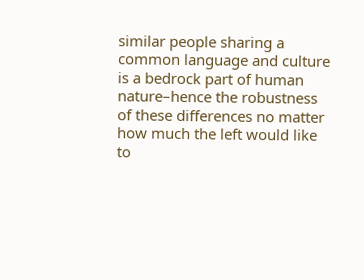similar people sharing a common language and culture is a bedrock part of human nature–hence the robustness of these differences no matter how much the left would like to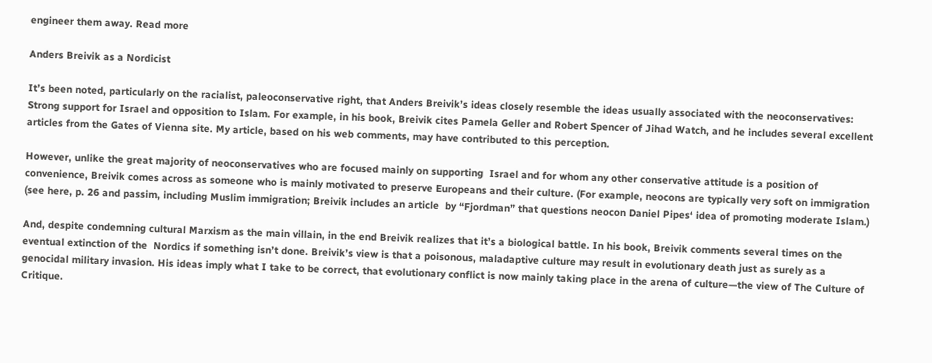engineer them away. Read more

Anders Breivik as a Nordicist

It’s been noted, particularly on the racialist, paleoconservative right, that Anders Breivik’s ideas closely resemble the ideas usually associated with the neoconservatives: Strong support for Israel and opposition to Islam. For example, in his book, Breivik cites Pamela Geller and Robert Spencer of Jihad Watch, and he includes several excellent articles from the Gates of Vienna site. My article, based on his web comments, may have contributed to this perception.

However, unlike the great majority of neoconservatives who are focused mainly on supporting  Israel and for whom any other conservative attitude is a position of convenience, Breivik comes across as someone who is mainly motivated to preserve Europeans and their culture. (For example, neocons are typically very soft on immigration (see here, p. 26 and passim, including Muslim immigration; Breivik includes an article  by “Fjordman” that questions neocon Daniel Pipes‘ idea of promoting moderate Islam.)

And, despite condemning cultural Marxism as the main villain, in the end Breivik realizes that it’s a biological battle. In his book, Breivik comments several times on the eventual extinction of the  Nordics if something isn’t done. Breivik’s view is that a poisonous, maladaptive culture may result in evolutionary death just as surely as a genocidal military invasion. His ideas imply what I take to be correct, that evolutionary conflict is now mainly taking place in the arena of culture—the view of The Culture of Critique.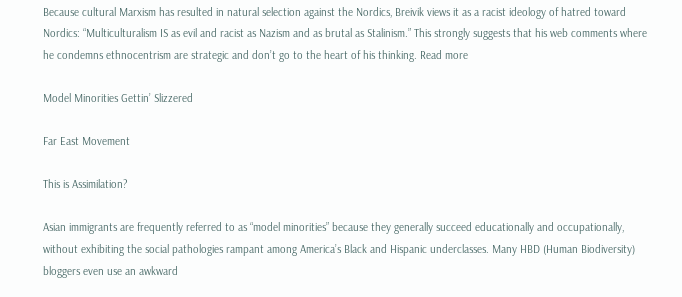Because cultural Marxism has resulted in natural selection against the Nordics, Breivik views it as a racist ideology of hatred toward Nordics: “Multiculturalism IS as evil and racist as Nazism and as brutal as Stalinism.” This strongly suggests that his web comments where he condemns ethnocentrism are strategic and don’t go to the heart of his thinking. Read more

Model Minorities Gettin’ Slizzered

Far East Movement

This is Assimilation?

Asian immigrants are frequently referred to as “model minorities” because they generally succeed educationally and occupationally, without exhibiting the social pathologies rampant among America’s Black and Hispanic underclasses. Many HBD (Human Biodiversity) bloggers even use an awkward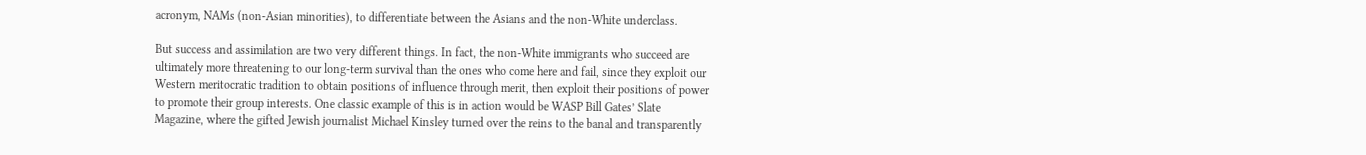acronym, NAMs (non-Asian minorities), to differentiate between the Asians and the non-White underclass.

But success and assimilation are two very different things. In fact, the non-White immigrants who succeed are ultimately more threatening to our long-term survival than the ones who come here and fail, since they exploit our Western meritocratic tradition to obtain positions of influence through merit, then exploit their positions of power to promote their group interests. One classic example of this is in action would be WASP Bill Gates’ Slate Magazine, where the gifted Jewish journalist Michael Kinsley turned over the reins to the banal and transparently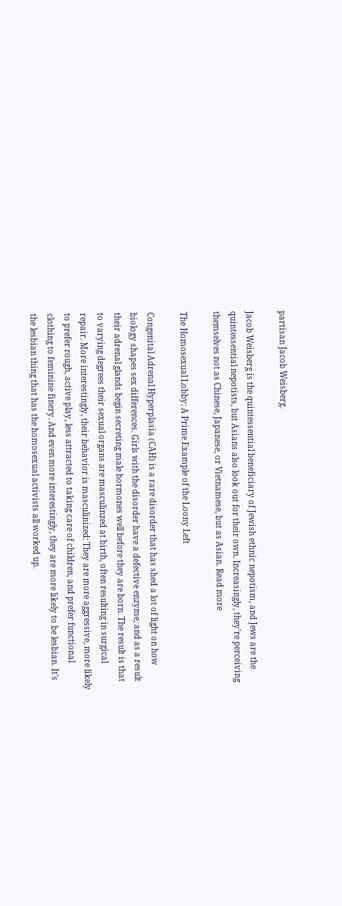partisan Jacob Weisberg.

Jacob Weisberg is the quintessential beneficiary of Jewish ethnic nepotism, and Jews are the quintessential nepotists, but Asians also look out for their own. Increasingly, they’re perceiving themselves not as Chinese, Japanese, or Vietnamese, but as Asian. Read more

The Homosexual Lobby: A Prime Example of the Loony Left

Congenital Adrenal Hyperplasia (CAH) is a rare disorder that has shed a lot of light on how biology shapes sex differences. Girls with the disorder have a defective enzyme, and as a result their adrenal glands begin secreting male hormones well before they are born. The result is that to varying degrees their sexual organs are masculinzed at birth, often resulting in surgical repair. More interestingly, their behavior is masculinized: They are more aggressive, more likely to prefer rough, active play, less attracted to taking care of children, and prefer functional clothing to feminine finery. And even more interestingly, they are more likely to be lesbian. It’s the lesbian thing that has the homosexual activists all worked up.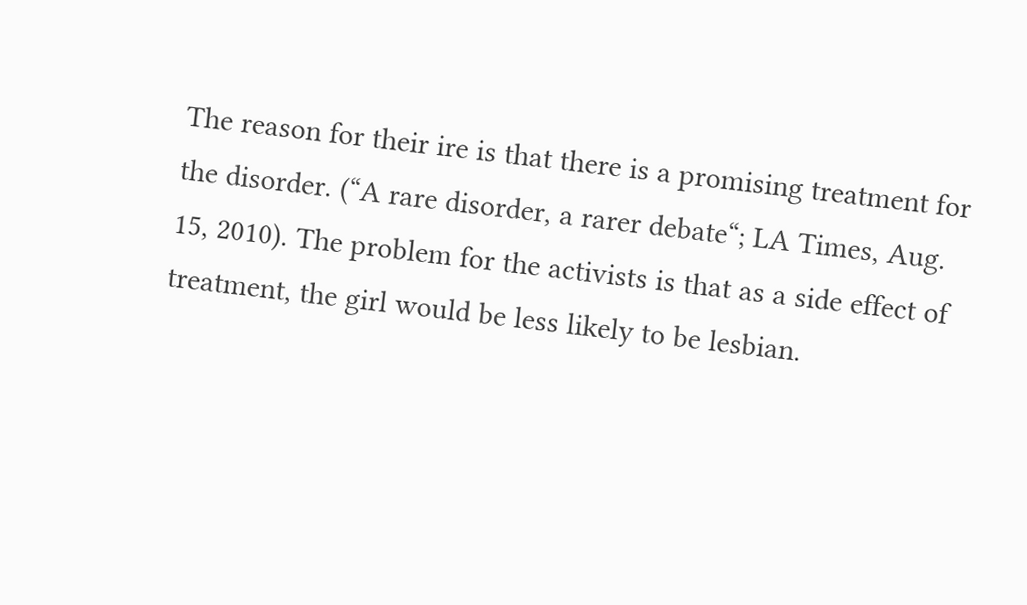The reason for their ire is that there is a promising treatment for the disorder. (“A rare disorder, a rarer debate“; LA Times, Aug. 15, 2010). The problem for the activists is that as a side effect of treatment, the girl would be less likely to be lesbian.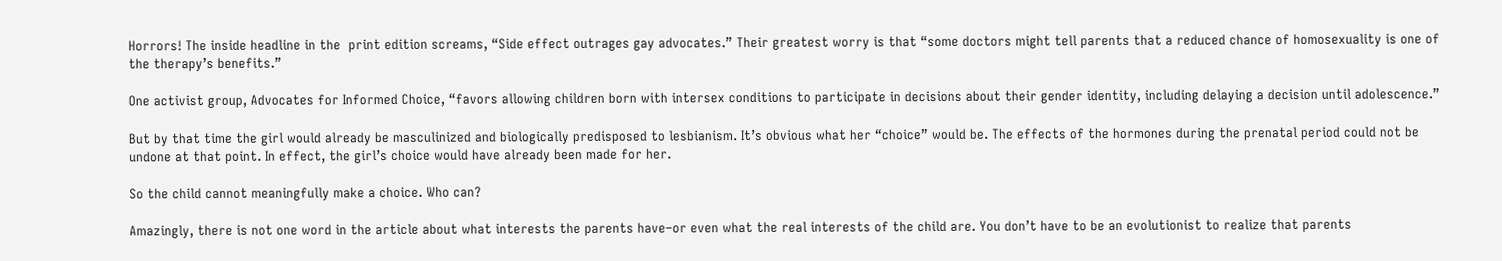Horrors! The inside headline in the  print edition screams, “Side effect outrages gay advocates.” Their greatest worry is that “some doctors might tell parents that a reduced chance of homosexuality is one of the therapy’s benefits.”

One activist group, Advocates for Informed Choice, “favors allowing children born with intersex conditions to participate in decisions about their gender identity, including delaying a decision until adolescence.”

But by that time the girl would already be masculinized and biologically predisposed to lesbianism. It’s obvious what her “choice” would be. The effects of the hormones during the prenatal period could not be undone at that point. In effect, the girl’s choice would have already been made for her.

So the child cannot meaningfully make a choice. Who can?

Amazingly, there is not one word in the article about what interests the parents have–or even what the real interests of the child are. You don’t have to be an evolutionist to realize that parents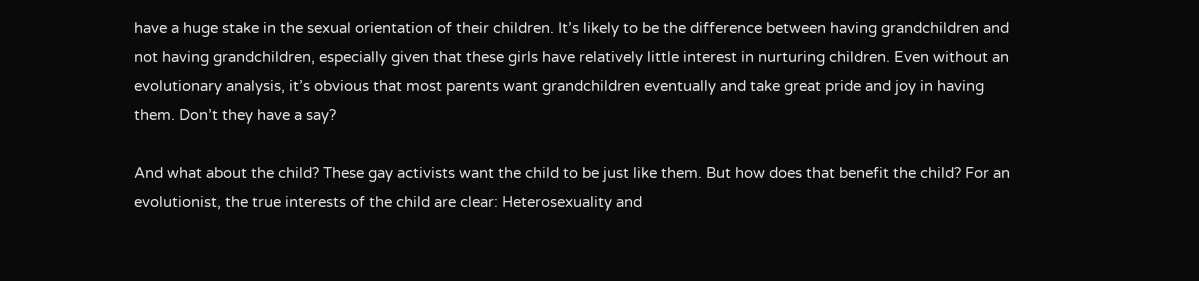have a huge stake in the sexual orientation of their children. It’s likely to be the difference between having grandchildren and not having grandchildren, especially given that these girls have relatively little interest in nurturing children. Even without an evolutionary analysis, it’s obvious that most parents want grandchildren eventually and take great pride and joy in having them. Don’t they have a say?

And what about the child? These gay activists want the child to be just like them. But how does that benefit the child? For an evolutionist, the true interests of the child are clear: Heterosexuality and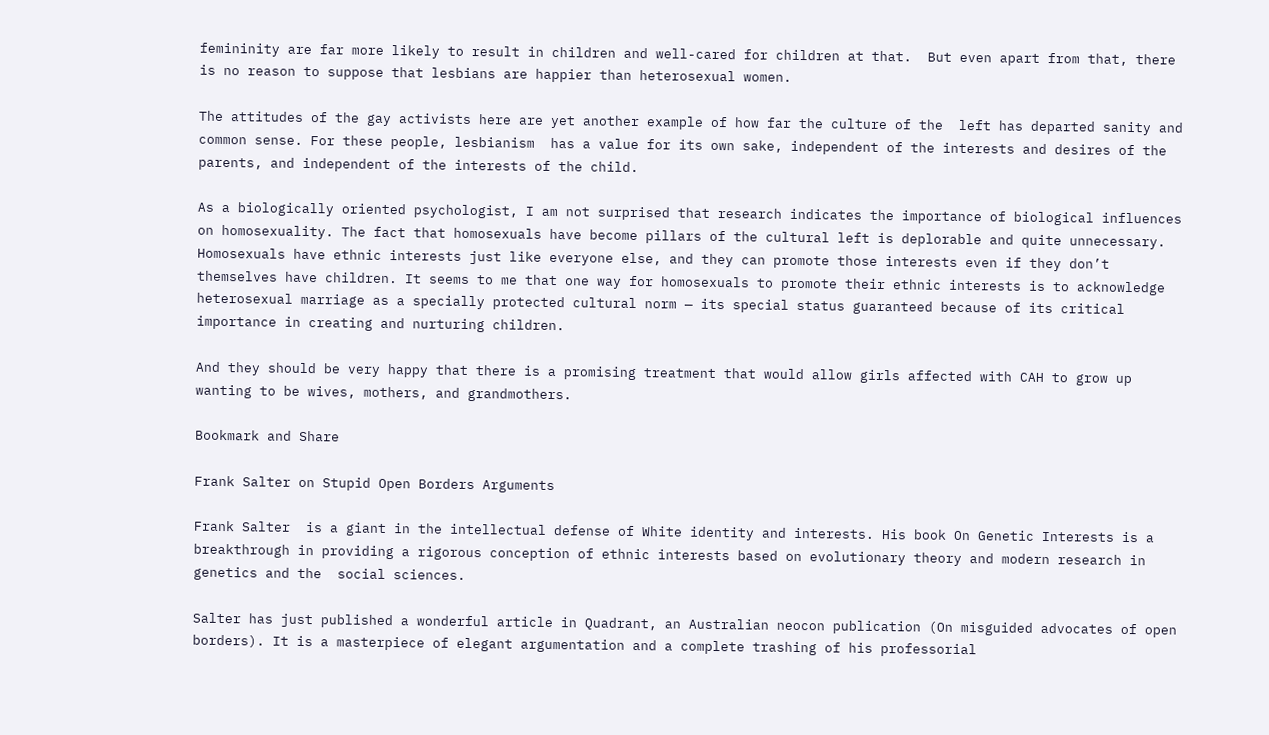femininity are far more likely to result in children and well-cared for children at that.  But even apart from that, there is no reason to suppose that lesbians are happier than heterosexual women.

The attitudes of the gay activists here are yet another example of how far the culture of the  left has departed sanity and common sense. For these people, lesbianism  has a value for its own sake, independent of the interests and desires of the parents, and independent of the interests of the child.

As a biologically oriented psychologist, I am not surprised that research indicates the importance of biological influences on homosexuality. The fact that homosexuals have become pillars of the cultural left is deplorable and quite unnecessary. Homosexuals have ethnic interests just like everyone else, and they can promote those interests even if they don’t themselves have children. It seems to me that one way for homosexuals to promote their ethnic interests is to acknowledge heterosexual marriage as a specially protected cultural norm — its special status guaranteed because of its critical importance in creating and nurturing children.

And they should be very happy that there is a promising treatment that would allow girls affected with CAH to grow up wanting to be wives, mothers, and grandmothers.

Bookmark and Share

Frank Salter on Stupid Open Borders Arguments

Frank Salter  is a giant in the intellectual defense of White identity and interests. His book On Genetic Interests is a breakthrough in providing a rigorous conception of ethnic interests based on evolutionary theory and modern research in genetics and the  social sciences.

Salter has just published a wonderful article in Quadrant, an Australian neocon publication (On misguided advocates of open borders). It is a masterpiece of elegant argumentation and a complete trashing of his professorial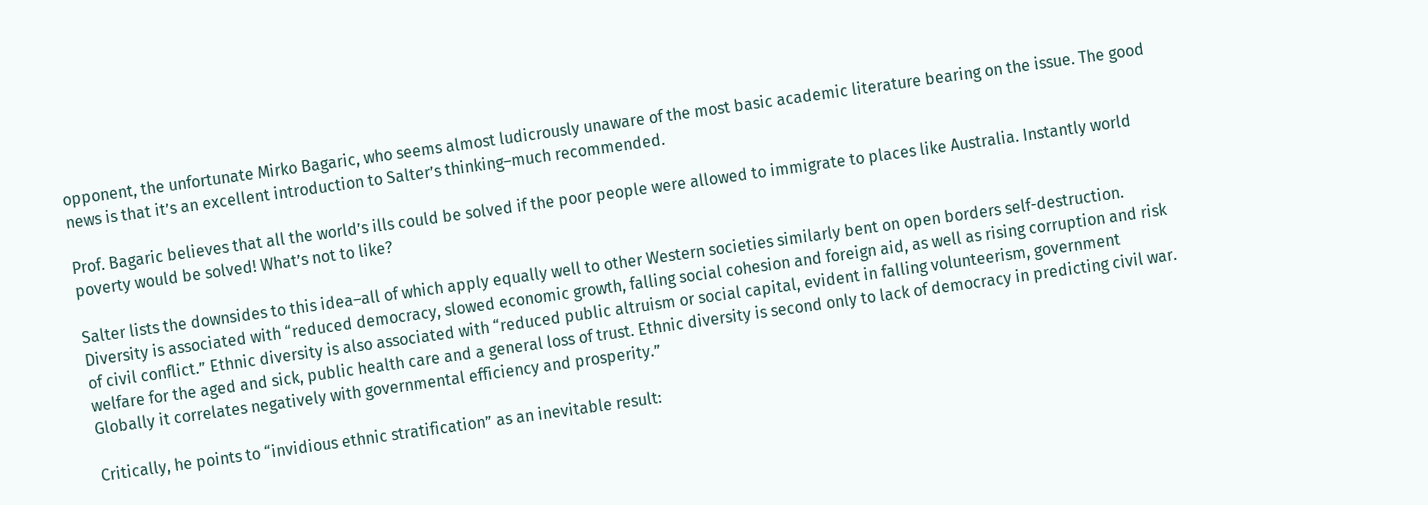opponent, the unfortunate Mirko Bagaric, who seems almost ludicrously unaware of the most basic academic literature bearing on the issue. The good news is that it’s an excellent introduction to Salter’s thinking–much recommended.

Prof. Bagaric believes that all the world’s ills could be solved if the poor people were allowed to immigrate to places like Australia. Instantly world poverty would be solved! What’s not to like?

Salter lists the downsides to this idea–all of which apply equally well to other Western societies similarly bent on open borders self-destruction.  Diversity is associated with “reduced democracy, slowed economic growth, falling social cohesion and foreign aid, as well as rising corruption and risk of civil conflict.” Ethnic diversity is also associated with “reduced public altruism or social capital, evident in falling volunteerism, government welfare for the aged and sick, public health care and a general loss of trust. Ethnic diversity is second only to lack of democracy in predicting civil war. Globally it correlates negatively with governmental efficiency and prosperity.”

Critically, he points to “invidious ethnic stratification” as an inevitable result: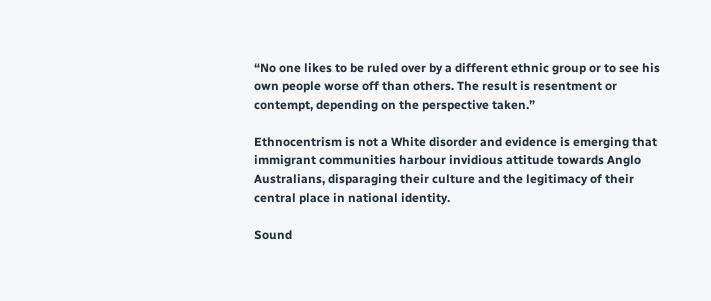“No one likes to be ruled over by a different ethnic group or to see his own people worse off than others. The result is resentment or contempt, depending on the perspective taken.”

Ethnocentrism is not a White disorder and evidence is emerging that immigrant communities harbour invidious attitude towards Anglo Australians, disparaging their culture and the legitimacy of their central place in national identity.

Sound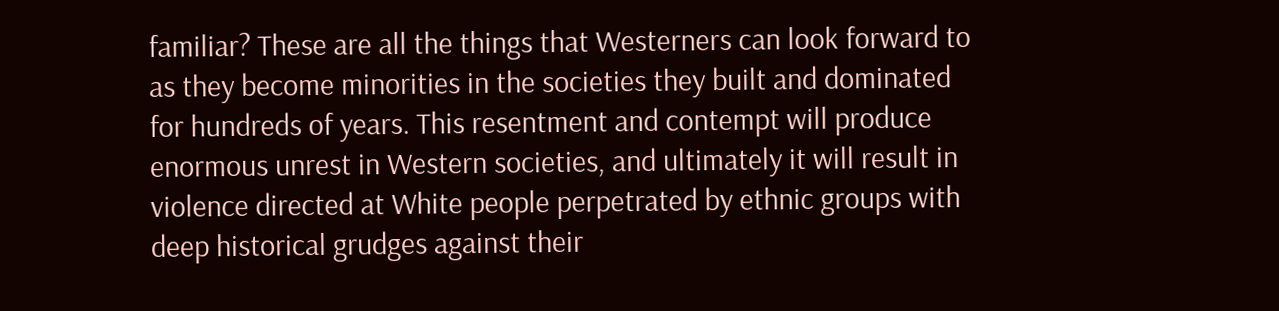familiar? These are all the things that Westerners can look forward to as they become minorities in the societies they built and dominated for hundreds of years. This resentment and contempt will produce enormous unrest in Western societies, and ultimately it will result in violence directed at White people perpetrated by ethnic groups with deep historical grudges against their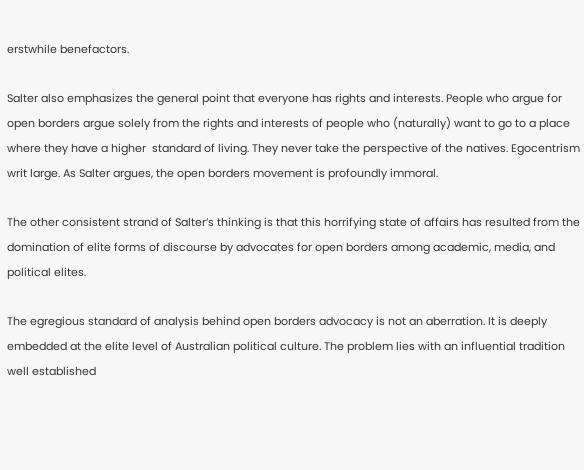erstwhile benefactors.

Salter also emphasizes the general point that everyone has rights and interests. People who argue for open borders argue solely from the rights and interests of people who (naturally) want to go to a place where they have a higher  standard of living. They never take the perspective of the natives. Egocentrism writ large. As Salter argues, the open borders movement is profoundly immoral.

The other consistent strand of Salter’s thinking is that this horrifying state of affairs has resulted from the domination of elite forms of discourse by advocates for open borders among academic, media, and political elites.

The egregious standard of analysis behind open borders advocacy is not an aberration. It is deeply embedded at the elite level of Australian political culture. The problem lies with an influential tradition well established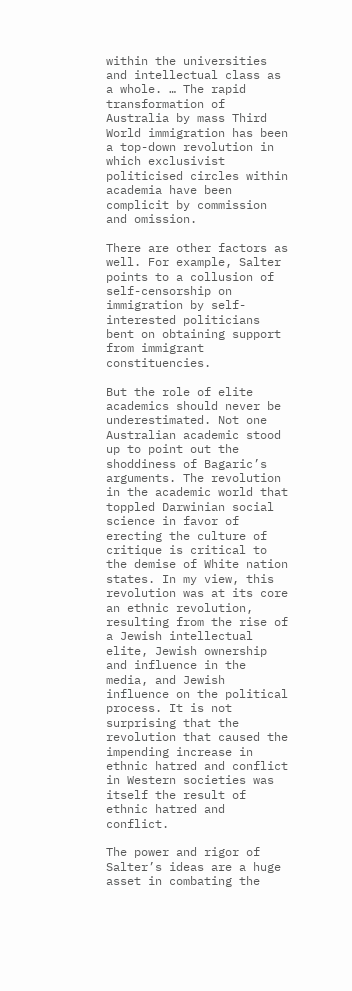within the universities and intellectual class as a whole. … The rapid transformation of Australia by mass Third World immigration has been a top-down revolution in which exclusivist politicised circles within academia have been complicit by commission and omission.

There are other factors as well. For example, Salter points to a collusion of self-censorship on immigration by self-interested politicians bent on obtaining support from immigrant constituencies.

But the role of elite academics should never be underestimated. Not one Australian academic stood up to point out the shoddiness of Bagaric’s arguments. The revolution in the academic world that toppled Darwinian social science in favor of erecting the culture of critique is critical to the demise of White nation states. In my view, this revolution was at its core an ethnic revolution, resulting from the rise of a Jewish intellectual elite, Jewish ownership and influence in the media, and Jewish influence on the political process. It is not surprising that the revolution that caused the impending increase in ethnic hatred and conflict in Western societies was itself the result of ethnic hatred and conflict.

The power and rigor of Salter’s ideas are a huge asset in combating the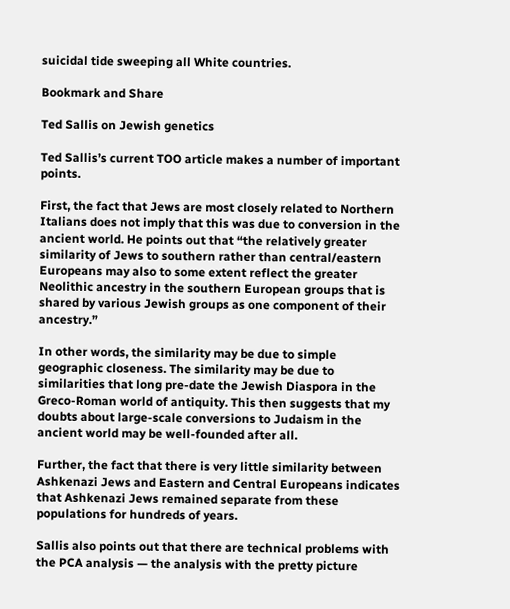suicidal tide sweeping all White countries.

Bookmark and Share

Ted Sallis on Jewish genetics

Ted Sallis’s current TOO article makes a number of important points.

First, the fact that Jews are most closely related to Northern Italians does not imply that this was due to conversion in the ancient world. He points out that “the relatively greater similarity of Jews to southern rather than central/eastern Europeans may also to some extent reflect the greater Neolithic ancestry in the southern European groups that is shared by various Jewish groups as one component of their ancestry.”

In other words, the similarity may be due to simple geographic closeness. The similarity may be due to similarities that long pre-date the Jewish Diaspora in the Greco-Roman world of antiquity. This then suggests that my doubts about large-scale conversions to Judaism in the ancient world may be well-founded after all.

Further, the fact that there is very little similarity between Ashkenazi Jews and Eastern and Central Europeans indicates that Ashkenazi Jews remained separate from these populations for hundreds of years.

Sallis also points out that there are technical problems with the PCA analysis — the analysis with the pretty picture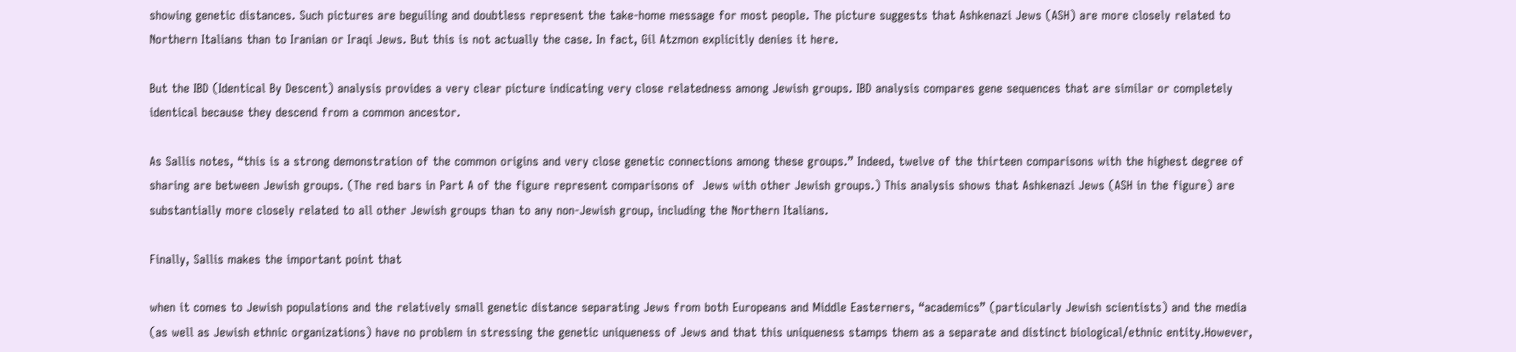showing genetic distances. Such pictures are beguiling and doubtless represent the take-home message for most people. The picture suggests that Ashkenazi Jews (ASH) are more closely related to Northern Italians than to Iranian or Iraqi Jews. But this is not actually the case. In fact, Gil Atzmon explicitly denies it here.

But the IBD (Identical By Descent) analysis provides a very clear picture indicating very close relatedness among Jewish groups. IBD analysis compares gene sequences that are similar or completely identical because they descend from a common ancestor.

As Sallis notes, “this is a strong demonstration of the common origins and very close genetic connections among these groups.” Indeed, twelve of the thirteen comparisons with the highest degree of sharing are between Jewish groups. (The red bars in Part A of the figure represent comparisons of  Jews with other Jewish groups.) This analysis shows that Ashkenazi Jews (ASH in the figure) are substantially more closely related to all other Jewish groups than to any non-Jewish group, including the Northern Italians.

Finally, Sallis makes the important point that

when it comes to Jewish populations and the relatively small genetic distance separating Jews from both Europeans and Middle Easterners, “academics” (particularly Jewish scientists) and the media (as well as Jewish ethnic organizations) have no problem in stressing the genetic uniqueness of Jews and that this uniqueness stamps them as a separate and distinct biological/ethnic entity.However,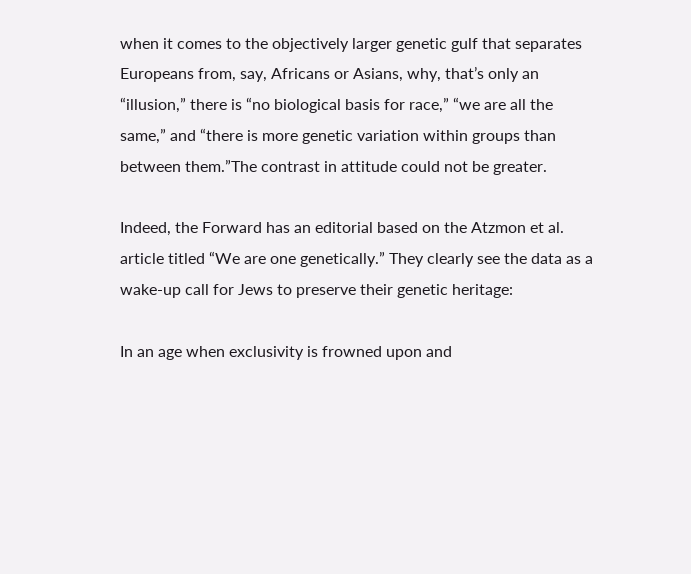when it comes to the objectively larger genetic gulf that separates Europeans from, say, Africans or Asians, why, that’s only an “illusion,” there is “no biological basis for race,” “we are all the same,” and “there is more genetic variation within groups than between them.”The contrast in attitude could not be greater.

Indeed, the Forward has an editorial based on the Atzmon et al. article titled “We are one genetically.” They clearly see the data as a wake-up call for Jews to preserve their genetic heritage:

In an age when exclusivity is frowned upon and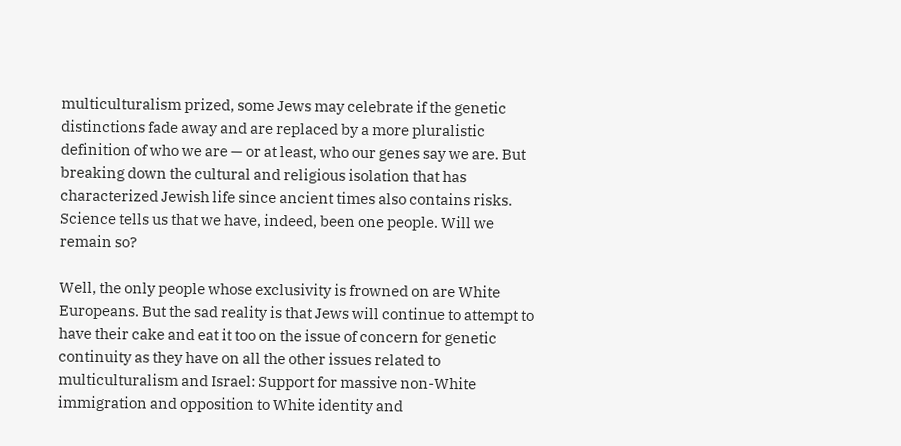multiculturalism prized, some Jews may celebrate if the genetic distinctions fade away and are replaced by a more pluralistic definition of who we are — or at least, who our genes say we are. But breaking down the cultural and religious isolation that has characterized Jewish life since ancient times also contains risks. Science tells us that we have, indeed, been one people. Will we remain so?

Well, the only people whose exclusivity is frowned on are White Europeans. But the sad reality is that Jews will continue to attempt to have their cake and eat it too on the issue of concern for genetic continuity as they have on all the other issues related to multiculturalism and Israel: Support for massive non-White immigration and opposition to White identity and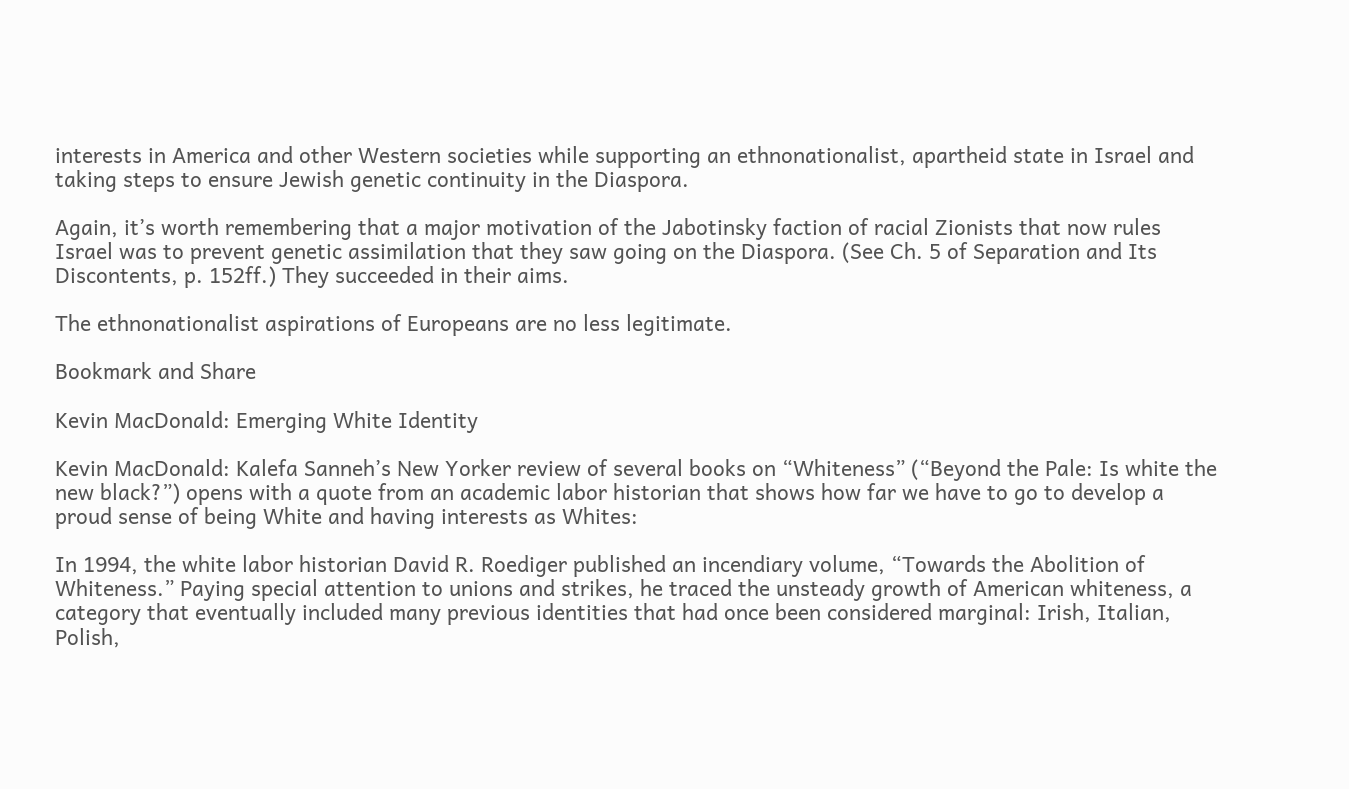interests in America and other Western societies while supporting an ethnonationalist, apartheid state in Israel and taking steps to ensure Jewish genetic continuity in the Diaspora.

Again, it’s worth remembering that a major motivation of the Jabotinsky faction of racial Zionists that now rules Israel was to prevent genetic assimilation that they saw going on the Diaspora. (See Ch. 5 of Separation and Its Discontents, p. 152ff.) They succeeded in their aims.

The ethnonationalist aspirations of Europeans are no less legitimate.

Bookmark and Share

Kevin MacDonald: Emerging White Identity

Kevin MacDonald: Kalefa Sanneh’s New Yorker review of several books on “Whiteness” (“Beyond the Pale: Is white the new black?”) opens with a quote from an academic labor historian that shows how far we have to go to develop a proud sense of being White and having interests as Whites:

In 1994, the white labor historian David R. Roediger published an incendiary volume, “Towards the Abolition of Whiteness.” Paying special attention to unions and strikes, he traced the unsteady growth of American whiteness, a category that eventually included many previous identities that had once been considered marginal: Irish, Italian, Polish,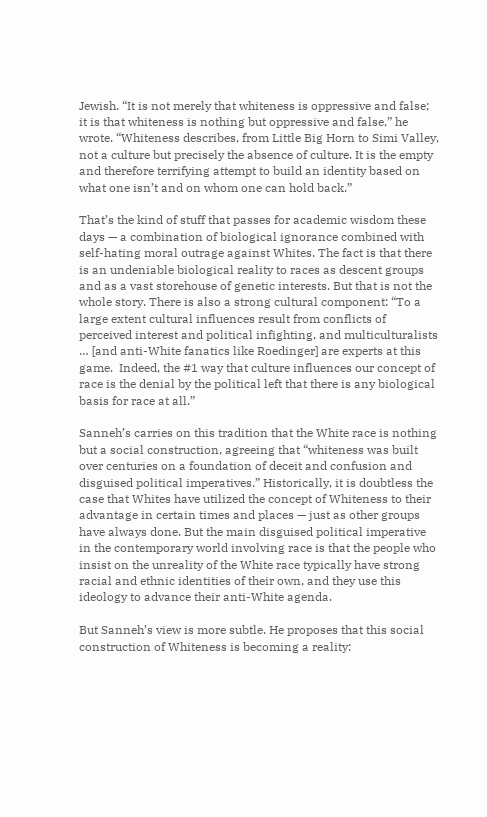Jewish. “It is not merely that whiteness is oppressive and false; it is that whiteness is nothing but oppressive and false,” he wrote. “Whiteness describes, from Little Big Horn to Simi Valley, not a culture but precisely the absence of culture. It is the empty and therefore terrifying attempt to build an identity based on what one isn’t and on whom one can hold back.”

That’s the kind of stuff that passes for academic wisdom these days — a combination of biological ignorance combined with self-hating moral outrage against Whites. The fact is that there is an undeniable biological reality to races as descent groups and as a vast storehouse of genetic interests. But that is not the whole story. There is also a strong cultural component: “To a large extent cultural influences result from conflicts of perceived interest and political infighting, and multiculturalists … [and anti-White fanatics like Roedinger] are experts at this game.  Indeed, the #1 way that culture influences our concept of race is the denial by the political left that there is any biological basis for race at all.”

Sanneh’s carries on this tradition that the White race is nothing but a social construction, agreeing that “whiteness was built over centuries on a foundation of deceit and confusion and disguised political imperatives.” Historically, it is doubtless the case that Whites have utilized the concept of Whiteness to their advantage in certain times and places — just as other groups have always done. But the main disguised political imperative in the contemporary world involving race is that the people who insist on the unreality of the White race typically have strong racial and ethnic identities of their own, and they use this ideology to advance their anti-White agenda.

But Sanneh’s view is more subtle. He proposes that this social construction of Whiteness is becoming a reality: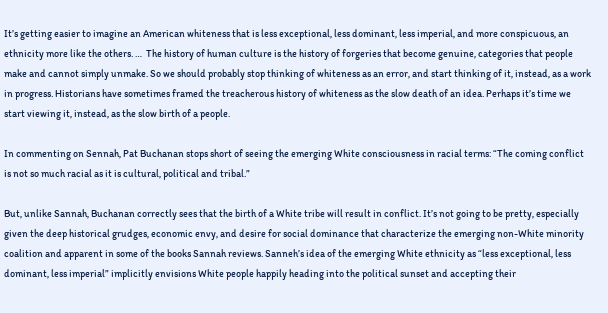It’s getting easier to imagine an American whiteness that is less exceptional, less dominant, less imperial, and more conspicuous, an ethnicity more like the others. …  The history of human culture is the history of forgeries that become genuine, categories that people make and cannot simply unmake. So we should probably stop thinking of whiteness as an error, and start thinking of it, instead, as a work in progress. Historians have sometimes framed the treacherous history of whiteness as the slow death of an idea. Perhaps it’s time we start viewing it, instead, as the slow birth of a people.

In commenting on Sennah, Pat Buchanan stops short of seeing the emerging White consciousness in racial terms: “The coming conflict is not so much racial as it is cultural, political and tribal.”

But, unlike Sannah, Buchanan correctly sees that the birth of a White tribe will result in conflict. It’s not going to be pretty, especially given the deep historical grudges, economic envy, and desire for social dominance that characterize the emerging non-White minority coalition and apparent in some of the books Sannah reviews. Sanneh’s idea of the emerging White ethnicity as “less exceptional, less dominant, less imperial” implicitly envisions White people happily heading into the political sunset and accepting their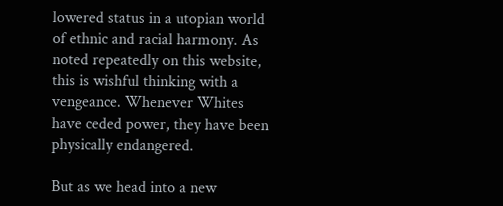lowered status in a utopian world of ethnic and racial harmony. As noted repeatedly on this website, this is wishful thinking with a vengeance. Whenever Whites have ceded power, they have been physically endangered.

But as we head into a new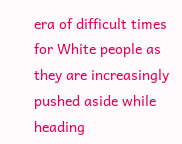era of difficult times for White people as they are increasingly pushed aside while heading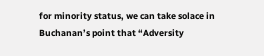for minority status, we can take solace in Buchanan’s point that “Adversity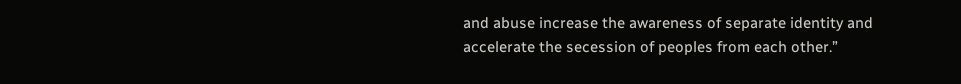and abuse increase the awareness of separate identity and accelerate the secession of peoples from each other.”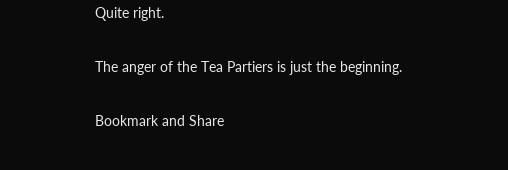Quite right.

The anger of the Tea Partiers is just the beginning.

Bookmark and Share